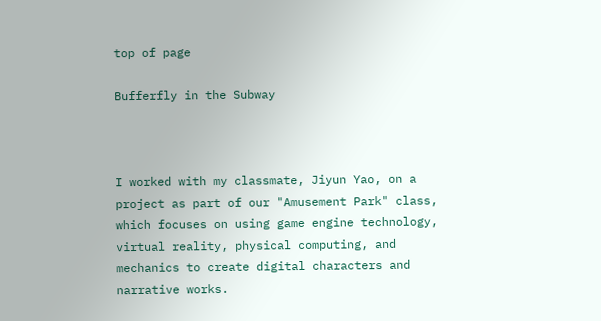top of page

Bufferfly in the Subway



I worked with my classmate, Jiyun Yao, on a project as part of our "Amusement Park" class, which focuses on using game engine technology, virtual reality, physical computing, and mechanics to create digital characters and narrative works.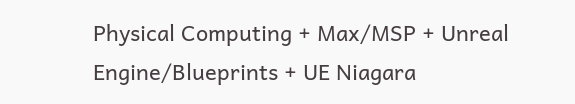Physical Computing + Max/MSP + Unreal Engine/Blueprints + UE Niagara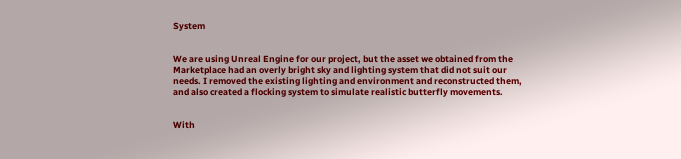System


We are using Unreal Engine for our project, but the asset we obtained from the Marketplace had an overly bright sky and lighting system that did not suit our needs. I removed the existing lighting and environment and reconstructed them, and also created a flocking system to simulate realistic butterfly movements.


With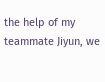the help of my teammate Jiyun, we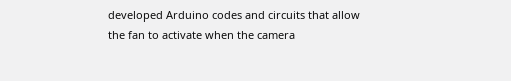developed Arduino codes and circuits that allow the fan to activate when the camera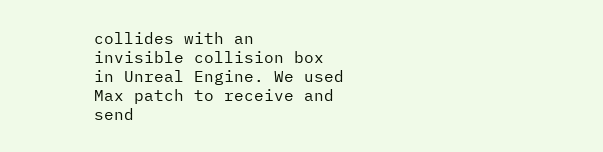collides with an invisible collision box in Unreal Engine. We used Max patch to receive and send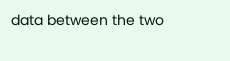data between the two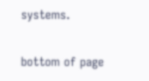systems.

bottom of page